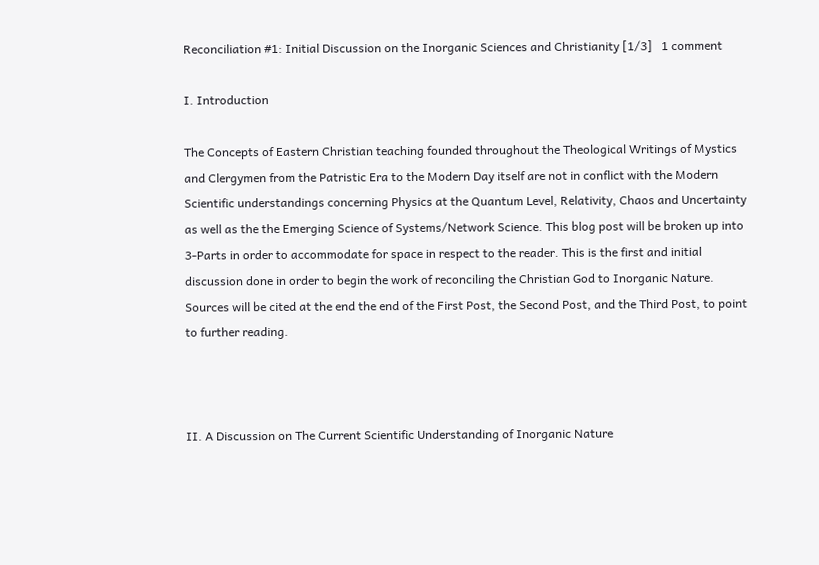Reconciliation #1: Initial Discussion on the Inorganic Sciences and Christianity [1/3]   1 comment

I. Introduction

The Concepts of Eastern Christian teaching founded throughout the Theological Writings of Mystics and Clergymen from the Patristic Era to the Modern Day itself are not in conflict with the Modern Scientific understandings concerning Physics at the Quantum Level, Relativity, Chaos and Uncertainty as well as the the Emerging Science of Systems/Network Science. This blog post will be broken up into 3-Parts in order to accommodate for space in respect to the reader. This is the first and initial discussion done in order to begin the work of reconciling the Christian God to Inorganic Nature. Sources will be cited at the end the end of the First Post, the Second Post, and the Third Post, to point to further reading.



II. A Discussion on The Current Scientific Understanding of Inorganic Nature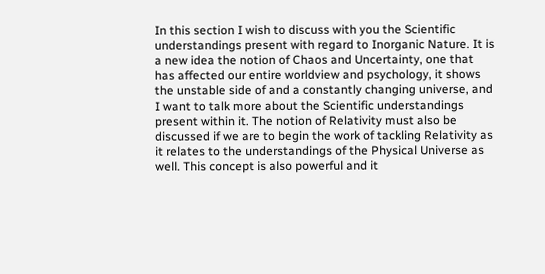In this section I wish to discuss with you the Scientific understandings present with regard to Inorganic Nature. It is a new idea the notion of Chaos and Uncertainty, one that has affected our entire worldview and psychology, it shows the unstable side of and a constantly changing universe, and I want to talk more about the Scientific understandings present within it. The notion of Relativity must also be discussed if we are to begin the work of tackling Relativity as it relates to the understandings of the Physical Universe as well. This concept is also powerful and it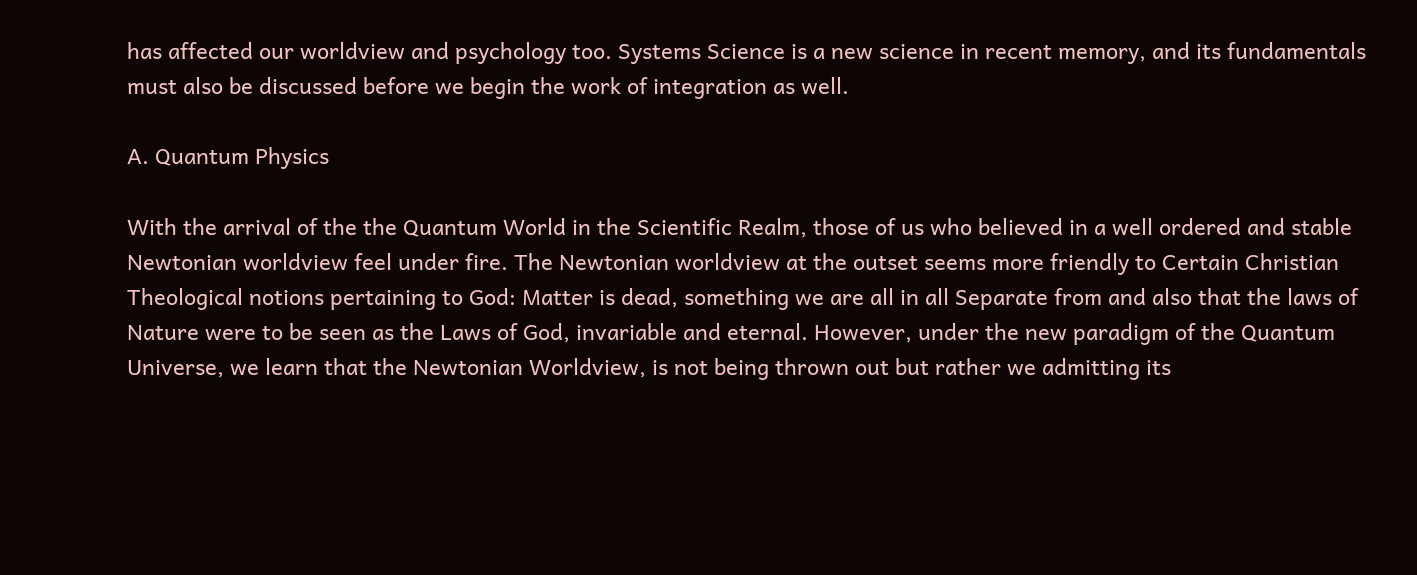has affected our worldview and psychology too. Systems Science is a new science in recent memory, and its fundamentals must also be discussed before we begin the work of integration as well.

A. Quantum Physics

With the arrival of the the Quantum World in the Scientific Realm, those of us who believed in a well ordered and stable Newtonian worldview feel under fire. The Newtonian worldview at the outset seems more friendly to Certain Christian Theological notions pertaining to God: Matter is dead, something we are all in all Separate from and also that the laws of Nature were to be seen as the Laws of God, invariable and eternal. However, under the new paradigm of the Quantum Universe, we learn that the Newtonian Worldview, is not being thrown out but rather we admitting its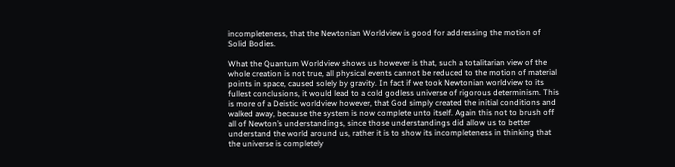incompleteness, that the Newtonian Worldview is good for addressing the motion of Solid Bodies.

What the Quantum Worldview shows us however is that, such a totalitarian view of the whole creation is not true, all physical events cannot be reduced to the motion of material points in space, caused solely by gravity. In fact if we took Newtonian worldview to its fullest conclusions, it would lead to a cold godless universe of rigorous determinism. This is more of a Deistic worldview however, that God simply created the initial conditions and walked away, because the system is now complete unto itself. Again this not to brush off all of Newton’s understandings, since those understandings did allow us to better understand the world around us, rather it is to show its incompleteness in thinking that the universe is completely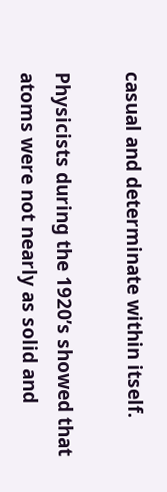casual and determinate within itself.

Physicists during the 1920’s showed that atoms were not nearly as solid and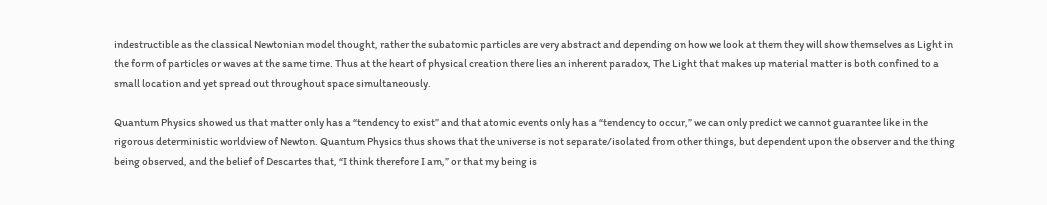indestructible as the classical Newtonian model thought, rather the subatomic particles are very abstract and depending on how we look at them they will show themselves as Light in the form of particles or waves at the same time. Thus at the heart of physical creation there lies an inherent paradox, The Light that makes up material matter is both confined to a small location and yet spread out throughout space simultaneously.

Quantum Physics showed us that matter only has a “tendency to exist” and that atomic events only has a “tendency to occur,” we can only predict we cannot guarantee like in the rigorous deterministic worldview of Newton. Quantum Physics thus shows that the universe is not separate/isolated from other things, but dependent upon the observer and the thing being observed, and the belief of Descartes that, “I think therefore I am,” or that my being is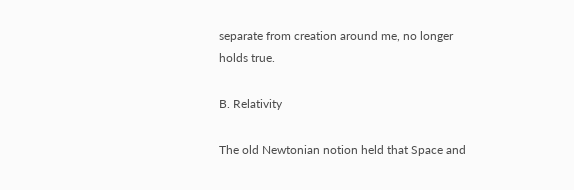separate from creation around me, no longer holds true.

B. Relativity

The old Newtonian notion held that Space and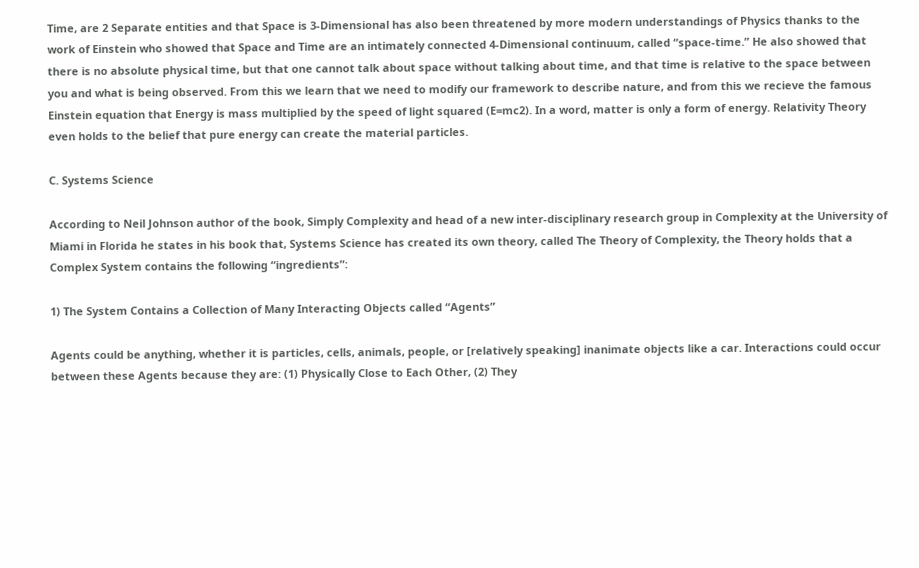Time, are 2 Separate entities and that Space is 3-Dimensional has also been threatened by more modern understandings of Physics thanks to the work of Einstein who showed that Space and Time are an intimately connected 4-Dimensional continuum, called “space-time.” He also showed that there is no absolute physical time, but that one cannot talk about space without talking about time, and that time is relative to the space between you and what is being observed. From this we learn that we need to modify our framework to describe nature, and from this we recieve the famous Einstein equation that Energy is mass multiplied by the speed of light squared (E=mc2). In a word, matter is only a form of energy. Relativity Theory even holds to the belief that pure energy can create the material particles.

C. Systems Science

According to Neil Johnson author of the book, Simply Complexity and head of a new inter-disciplinary research group in Complexity at the University of Miami in Florida he states in his book that, Systems Science has created its own theory, called The Theory of Complexity, the Theory holds that a Complex System contains the following “ingredients”:

1) The System Contains a Collection of Many Interacting Objects called “Agents”

Agents could be anything, whether it is particles, cells, animals, people, or [relatively speaking] inanimate objects like a car. Interactions could occur between these Agents because they are: (1) Physically Close to Each Other, (2) They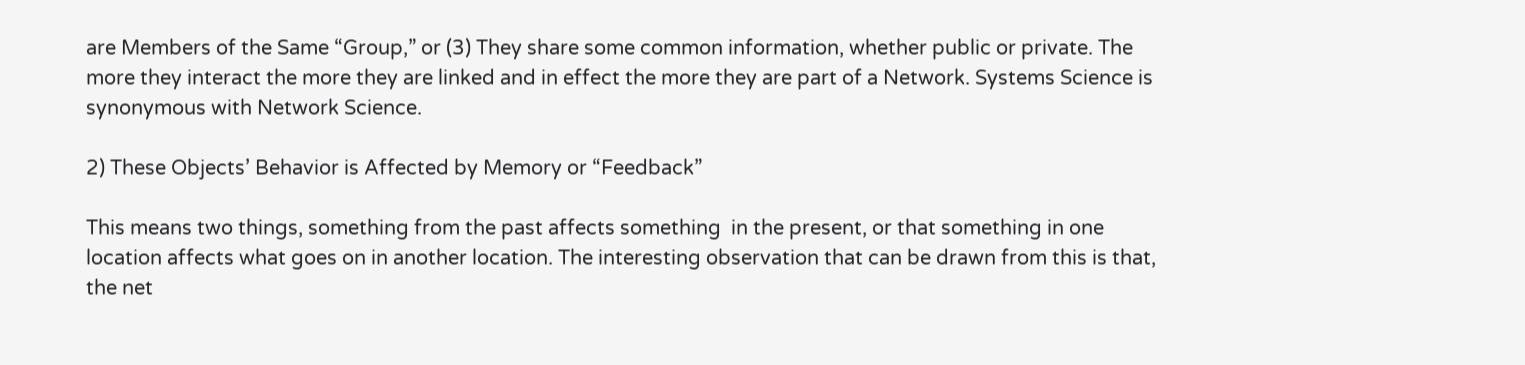are Members of the Same “Group,” or (3) They share some common information, whether public or private. The more they interact the more they are linked and in effect the more they are part of a Network. Systems Science is synonymous with Network Science.

2) These Objects’ Behavior is Affected by Memory or “Feedback”

This means two things, something from the past affects something  in the present, or that something in one location affects what goes on in another location. The interesting observation that can be drawn from this is that, the net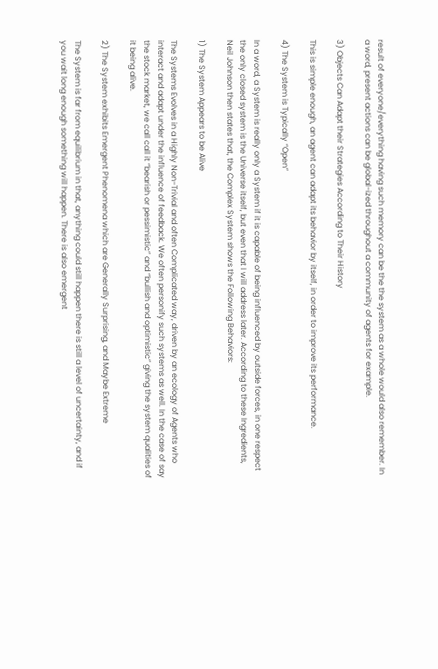result of everyone/everything having such memory can be the the system as a whole would also remember. In a word, present actions can be global-ized throughout a community of agents for example.

3) Objects Can Adapt their Strategies According to Their History

This is simple enough, an agent can adapt its behavior by itself, in order to improve its performance.

4) The System is Typically “Open”

In a word, a System is really only a System if it is capable of being influenced by outside forces, in one respect the only closed system is the Universe itself, but even that I will address later. According to these Ingredients, Neil Johnson then states that, the Complex System shows the Following Behaviors:

1) The System Appears to be Alive

The Systems Evolves in a Highly Non-Trivial and often Complicated way, driven by an ecology of Agents who interact and adapt under the influence of feedback. We often personify such systems as well. In the case of say the stock market, we call call it “bearish or pessimistic” and “bullish and optimistic” giving the system qualities of it being alive.

2) The System exhibits Emergent Phenomena which are Generally Surprising, and Maybe Extreme

The System is far from equilibrium in that, anything could still happen there is still a level of uncertainty, and if you wait long enough something will happen. There is also emergent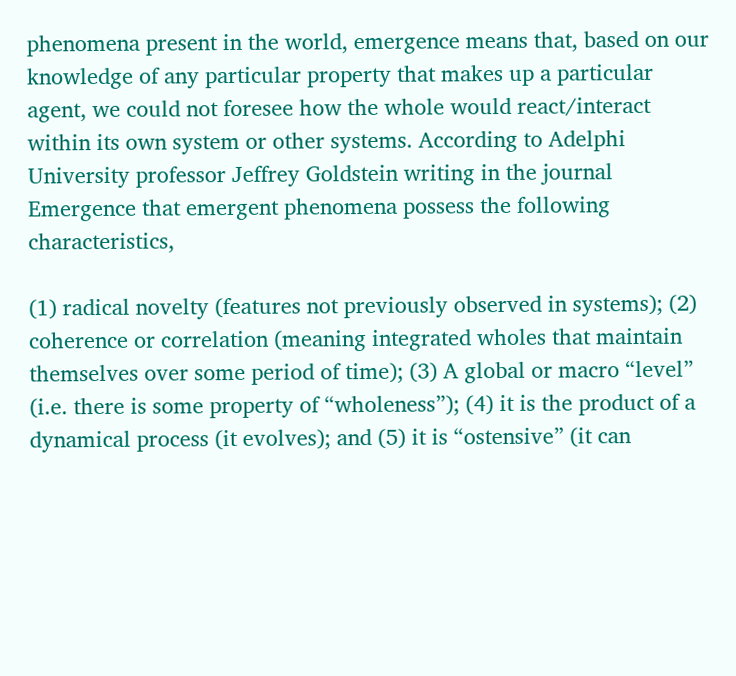phenomena present in the world, emergence means that, based on our knowledge of any particular property that makes up a particular agent, we could not foresee how the whole would react/interact within its own system or other systems. According to Adelphi University professor Jeffrey Goldstein writing in the journal Emergence that emergent phenomena possess the following characteristics,

(1) radical novelty (features not previously observed in systems); (2) coherence or correlation (meaning integrated wholes that maintain themselves over some period of time); (3) A global or macro “level” (i.e. there is some property of “wholeness”); (4) it is the product of a dynamical process (it evolves); and (5) it is “ostensive” (it can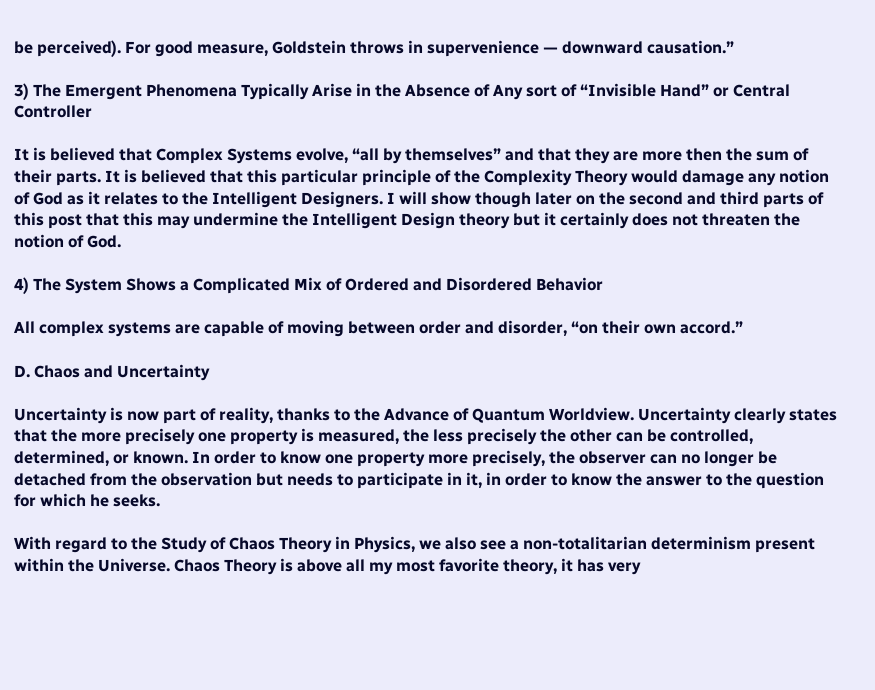be perceived). For good measure, Goldstein throws in supervenience — downward causation.”

3) The Emergent Phenomena Typically Arise in the Absence of Any sort of “Invisible Hand” or Central Controller

It is believed that Complex Systems evolve, “all by themselves” and that they are more then the sum of their parts. It is believed that this particular principle of the Complexity Theory would damage any notion of God as it relates to the Intelligent Designers. I will show though later on the second and third parts of this post that this may undermine the Intelligent Design theory but it certainly does not threaten the notion of God.

4) The System Shows a Complicated Mix of Ordered and Disordered Behavior

All complex systems are capable of moving between order and disorder, “on their own accord.”

D. Chaos and Uncertainty

Uncertainty is now part of reality, thanks to the Advance of Quantum Worldview. Uncertainty clearly states that the more precisely one property is measured, the less precisely the other can be controlled, determined, or known. In order to know one property more precisely, the observer can no longer be detached from the observation but needs to participate in it, in order to know the answer to the question for which he seeks.

With regard to the Study of Chaos Theory in Physics, we also see a non-totalitarian determinism present within the Universe. Chaos Theory is above all my most favorite theory, it has very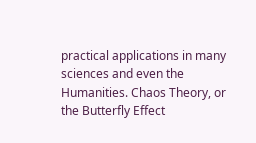practical applications in many sciences and even the Humanities. Chaos Theory, or the Butterfly Effect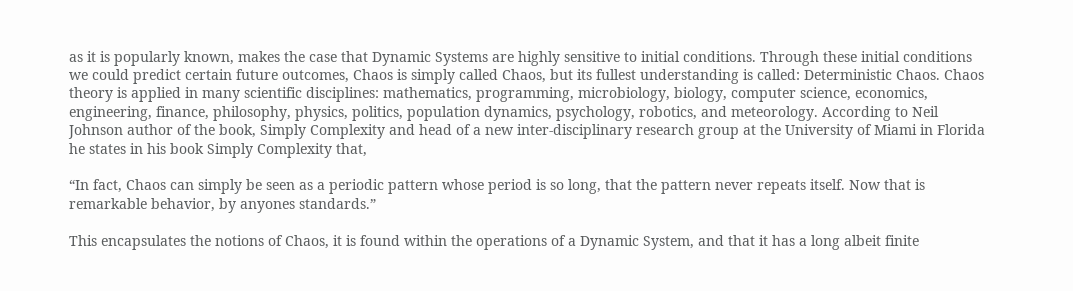as it is popularly known, makes the case that Dynamic Systems are highly sensitive to initial conditions. Through these initial conditions we could predict certain future outcomes, Chaos is simply called Chaos, but its fullest understanding is called: Deterministic Chaos. Chaos theory is applied in many scientific disciplines: mathematics, programming, microbiology, biology, computer science, economics, engineering, finance, philosophy, physics, politics, population dynamics, psychology, robotics, and meteorology. According to Neil Johnson author of the book, Simply Complexity and head of a new inter-disciplinary research group at the University of Miami in Florida he states in his book Simply Complexity that,

“In fact, Chaos can simply be seen as a periodic pattern whose period is so long, that the pattern never repeats itself. Now that is remarkable behavior, by anyones standards.”

This encapsulates the notions of Chaos, it is found within the operations of a Dynamic System, and that it has a long albeit finite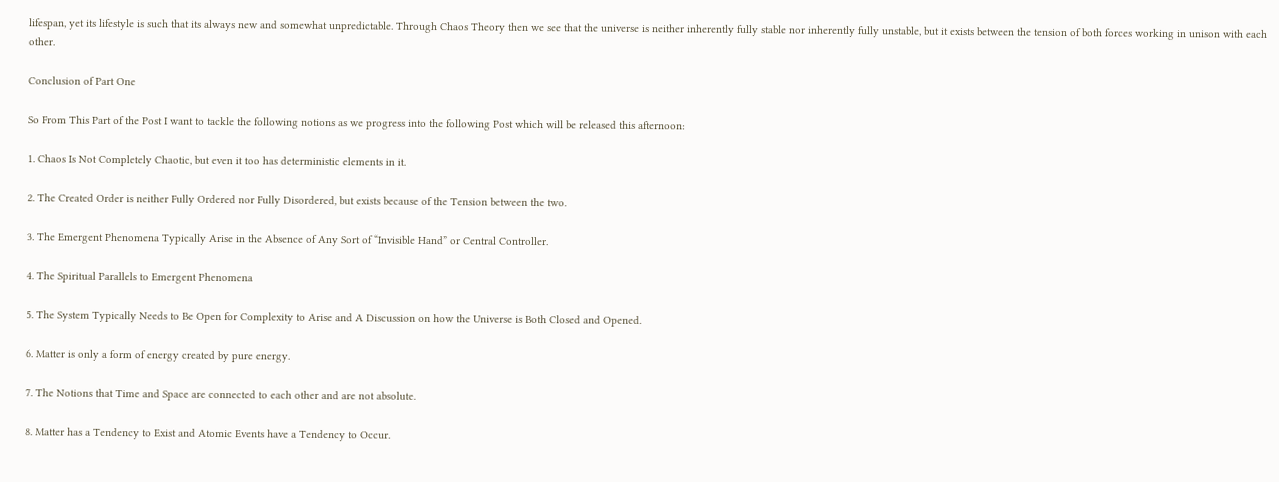lifespan, yet its lifestyle is such that its always new and somewhat unpredictable. Through Chaos Theory then we see that the universe is neither inherently fully stable nor inherently fully unstable, but it exists between the tension of both forces working in unison with each other.

Conclusion of Part One

So From This Part of the Post I want to tackle the following notions as we progress into the following Post which will be released this afternoon:

1. Chaos Is Not Completely Chaotic, but even it too has deterministic elements in it.

2. The Created Order is neither Fully Ordered nor Fully Disordered, but exists because of the Tension between the two.

3. The Emergent Phenomena Typically Arise in the Absence of Any Sort of “Invisible Hand” or Central Controller.

4. The Spiritual Parallels to Emergent Phenomena

5. The System Typically Needs to Be Open for Complexity to Arise and A Discussion on how the Universe is Both Closed and Opened.

6. Matter is only a form of energy created by pure energy.

7. The Notions that Time and Space are connected to each other and are not absolute.

8. Matter has a Tendency to Exist and Atomic Events have a Tendency to Occur.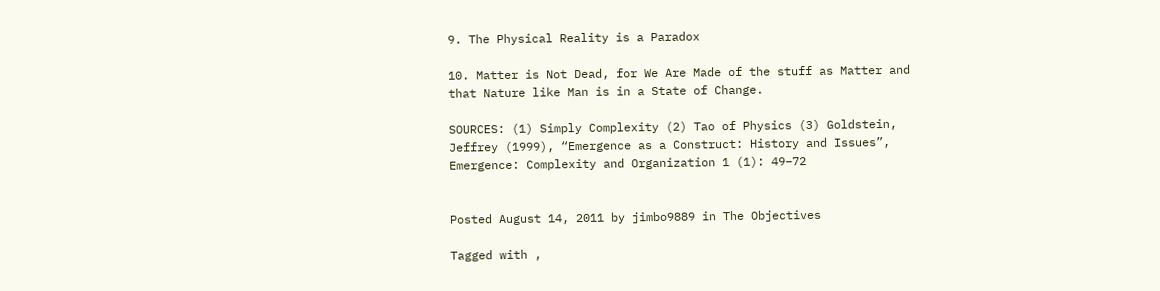9. The Physical Reality is a Paradox

10. Matter is Not Dead, for We Are Made of the stuff as Matter and that Nature like Man is in a State of Change.

SOURCES: (1) Simply Complexity (2) Tao of Physics (3) Goldstein, Jeffrey (1999), “Emergence as a Construct: History and Issues”, Emergence: Complexity and Organization 1 (1): 49–72


Posted August 14, 2011 by jimbo9889 in The Objectives

Tagged with ,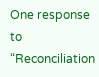One response to “Reconciliation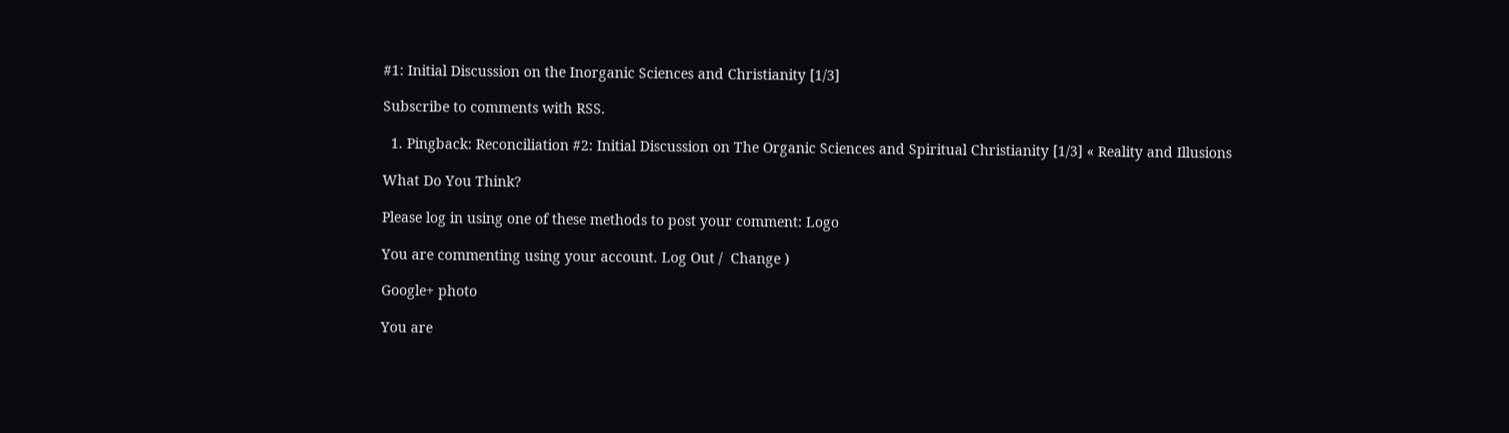#1: Initial Discussion on the Inorganic Sciences and Christianity [1/3]

Subscribe to comments with RSS.

  1. Pingback: Reconciliation #2: Initial Discussion on The Organic Sciences and Spiritual Christianity [1/3] « Reality and Illusions

What Do You Think?

Please log in using one of these methods to post your comment: Logo

You are commenting using your account. Log Out /  Change )

Google+ photo

You are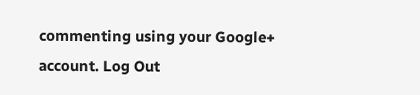commenting using your Google+ account. Log Out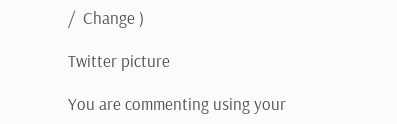/  Change )

Twitter picture

You are commenting using your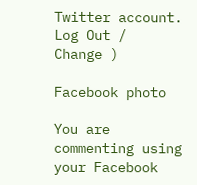Twitter account. Log Out /  Change )

Facebook photo

You are commenting using your Facebook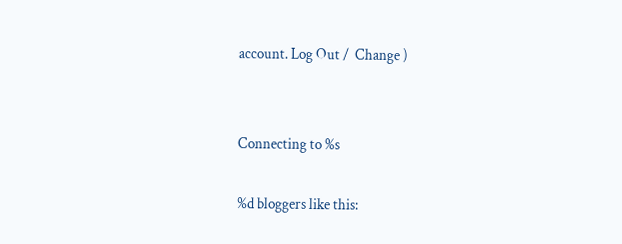account. Log Out /  Change )


Connecting to %s

%d bloggers like this: